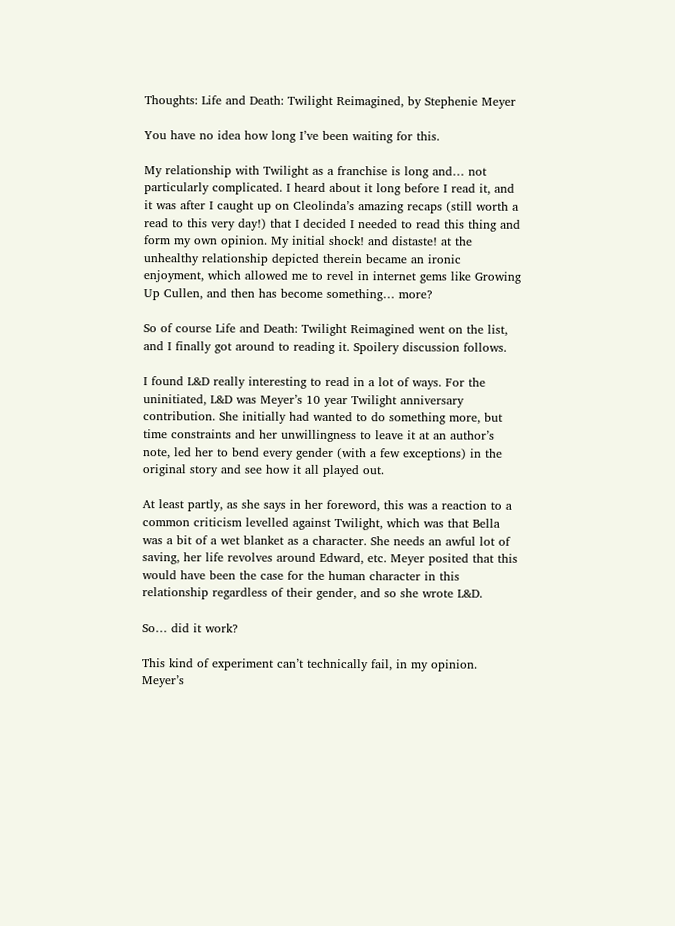Thoughts: Life and Death: Twilight Reimagined, by Stephenie Meyer

You have no idea how long I’ve been waiting for this.

My relationship with Twilight as a franchise is long and… not particularly complicated. I heard about it long before I read it, and it was after I caught up on Cleolinda’s amazing recaps (still worth a read to this very day!) that I decided I needed to read this thing and form my own opinion. My initial shock! and distaste! at the unhealthy relationship depicted therein became an ironic enjoyment, which allowed me to revel in internet gems like Growing Up Cullen, and then has become something… more?

So of course Life and Death: Twilight Reimagined went on the list, and I finally got around to reading it. Spoilery discussion follows.

I found L&D really interesting to read in a lot of ways. For the uninitiated, L&D was Meyer’s 10 year Twilight anniversary contribution. She initially had wanted to do something more, but time constraints and her unwillingness to leave it at an author’s note, led her to bend every gender (with a few exceptions) in the original story and see how it all played out.

At least partly, as she says in her foreword, this was a reaction to a common criticism levelled against Twilight, which was that Bella was a bit of a wet blanket as a character. She needs an awful lot of saving, her life revolves around Edward, etc. Meyer posited that this would have been the case for the human character in this relationship regardless of their gender, and so she wrote L&D.

So… did it work?

This kind of experiment can’t technically fail, in my opinion. Meyer’s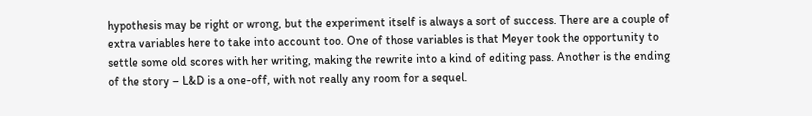hypothesis may be right or wrong, but the experiment itself is always a sort of success. There are a couple of extra variables here to take into account too. One of those variables is that Meyer took the opportunity to settle some old scores with her writing, making the rewrite into a kind of editing pass. Another is the ending of the story – L&D is a one-off, with not really any room for a sequel.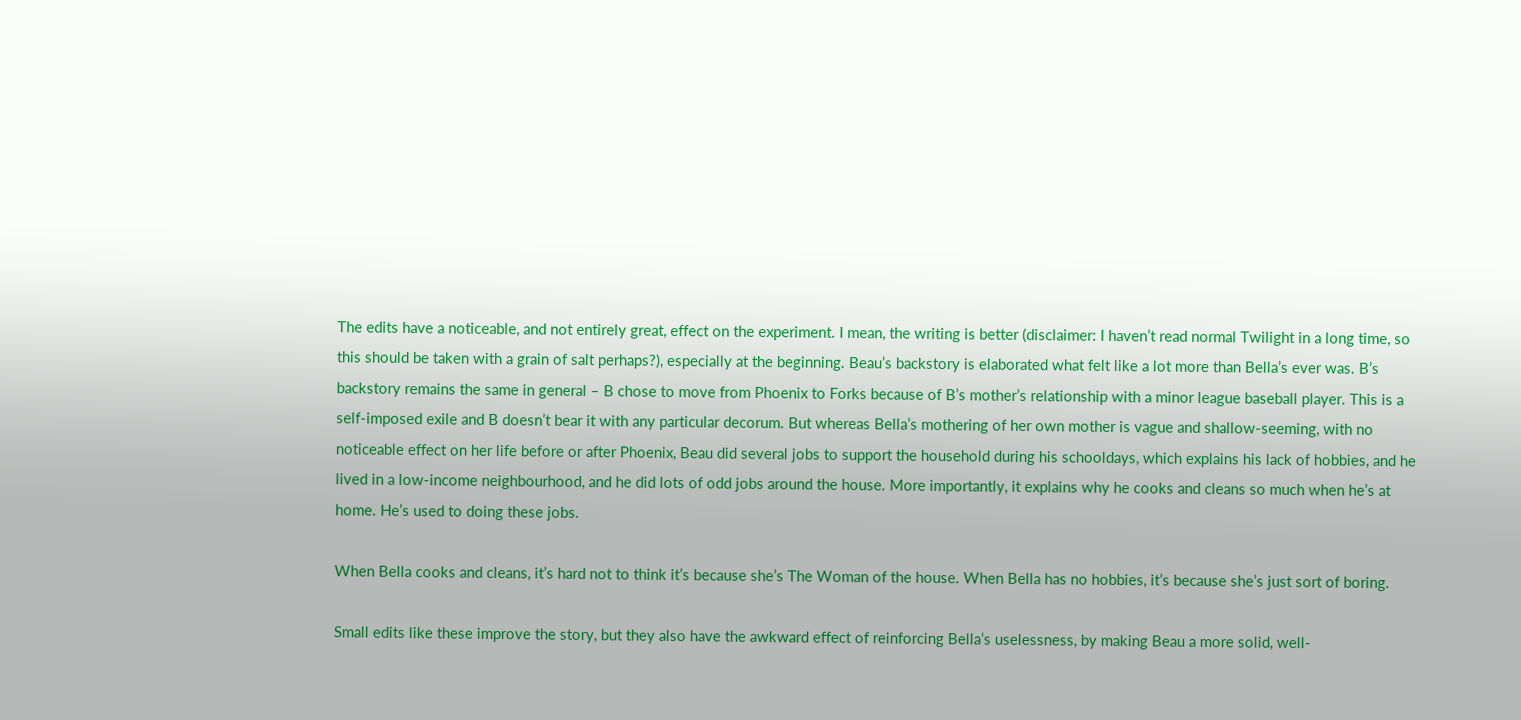The edits have a noticeable, and not entirely great, effect on the experiment. I mean, the writing is better (disclaimer: I haven’t read normal Twilight in a long time, so this should be taken with a grain of salt perhaps?), especially at the beginning. Beau’s backstory is elaborated what felt like a lot more than Bella’s ever was. B’s backstory remains the same in general – B chose to move from Phoenix to Forks because of B’s mother’s relationship with a minor league baseball player. This is a self-imposed exile and B doesn’t bear it with any particular decorum. But whereas Bella’s mothering of her own mother is vague and shallow-seeming, with no noticeable effect on her life before or after Phoenix, Beau did several jobs to support the household during his schooldays, which explains his lack of hobbies, and he lived in a low-income neighbourhood, and he did lots of odd jobs around the house. More importantly, it explains why he cooks and cleans so much when he’s at home. He’s used to doing these jobs.

When Bella cooks and cleans, it’s hard not to think it’s because she’s The Woman of the house. When Bella has no hobbies, it’s because she’s just sort of boring.

Small edits like these improve the story, but they also have the awkward effect of reinforcing Bella’s uselessness, by making Beau a more solid, well-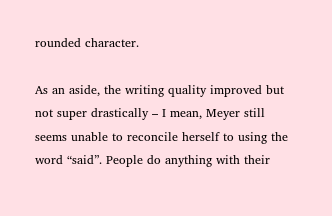rounded character.

As an aside, the writing quality improved but not super drastically – I mean, Meyer still seems unable to reconcile herself to using the word “said”. People do anything with their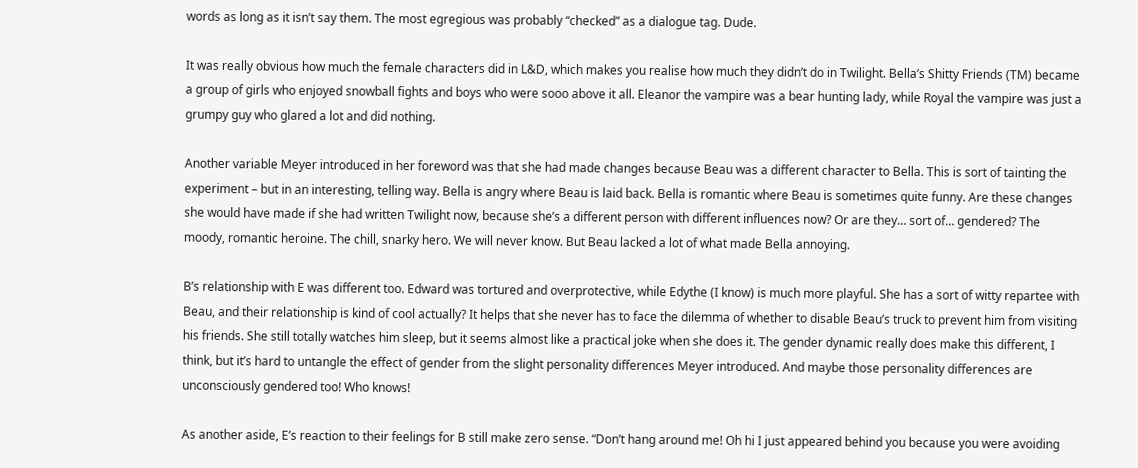words as long as it isn’t say them. The most egregious was probably “checked” as a dialogue tag. Dude.

It was really obvious how much the female characters did in L&D, which makes you realise how much they didn’t do in Twilight. Bella’s Shitty Friends (TM) became a group of girls who enjoyed snowball fights and boys who were sooo above it all. Eleanor the vampire was a bear hunting lady, while Royal the vampire was just a grumpy guy who glared a lot and did nothing.

Another variable Meyer introduced in her foreword was that she had made changes because Beau was a different character to Bella. This is sort of tainting the experiment – but in an interesting, telling way. Bella is angry where Beau is laid back. Bella is romantic where Beau is sometimes quite funny. Are these changes she would have made if she had written Twilight now, because she’s a different person with different influences now? Or are they… sort of… gendered? The moody, romantic heroine. The chill, snarky hero. We will never know. But Beau lacked a lot of what made Bella annoying.

B’s relationship with E was different too. Edward was tortured and overprotective, while Edythe (I know) is much more playful. She has a sort of witty repartee with Beau, and their relationship is kind of cool actually? It helps that she never has to face the dilemma of whether to disable Beau’s truck to prevent him from visiting his friends. She still totally watches him sleep, but it seems almost like a practical joke when she does it. The gender dynamic really does make this different, I think, but it’s hard to untangle the effect of gender from the slight personality differences Meyer introduced. And maybe those personality differences are unconsciously gendered too! Who knows!

As another aside, E’s reaction to their feelings for B still make zero sense. “Don’t hang around me! Oh hi I just appeared behind you because you were avoiding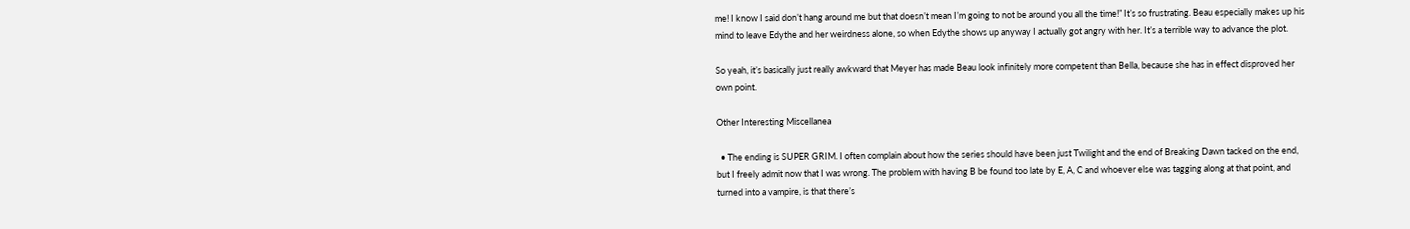me! I know I said don’t hang around me but that doesn’t mean I’m going to not be around you all the time!” It’s so frustrating. Beau especially makes up his mind to leave Edythe and her weirdness alone, so when Edythe shows up anyway I actually got angry with her. It’s a terrible way to advance the plot.

So yeah, it’s basically just really awkward that Meyer has made Beau look infinitely more competent than Bella, because she has in effect disproved her own point.

Other Interesting Miscellanea

  • The ending is SUPER GRIM. I often complain about how the series should have been just Twilight and the end of Breaking Dawn tacked on the end, but I freely admit now that I was wrong. The problem with having B be found too late by E, A, C and whoever else was tagging along at that point, and turned into a vampire, is that there’s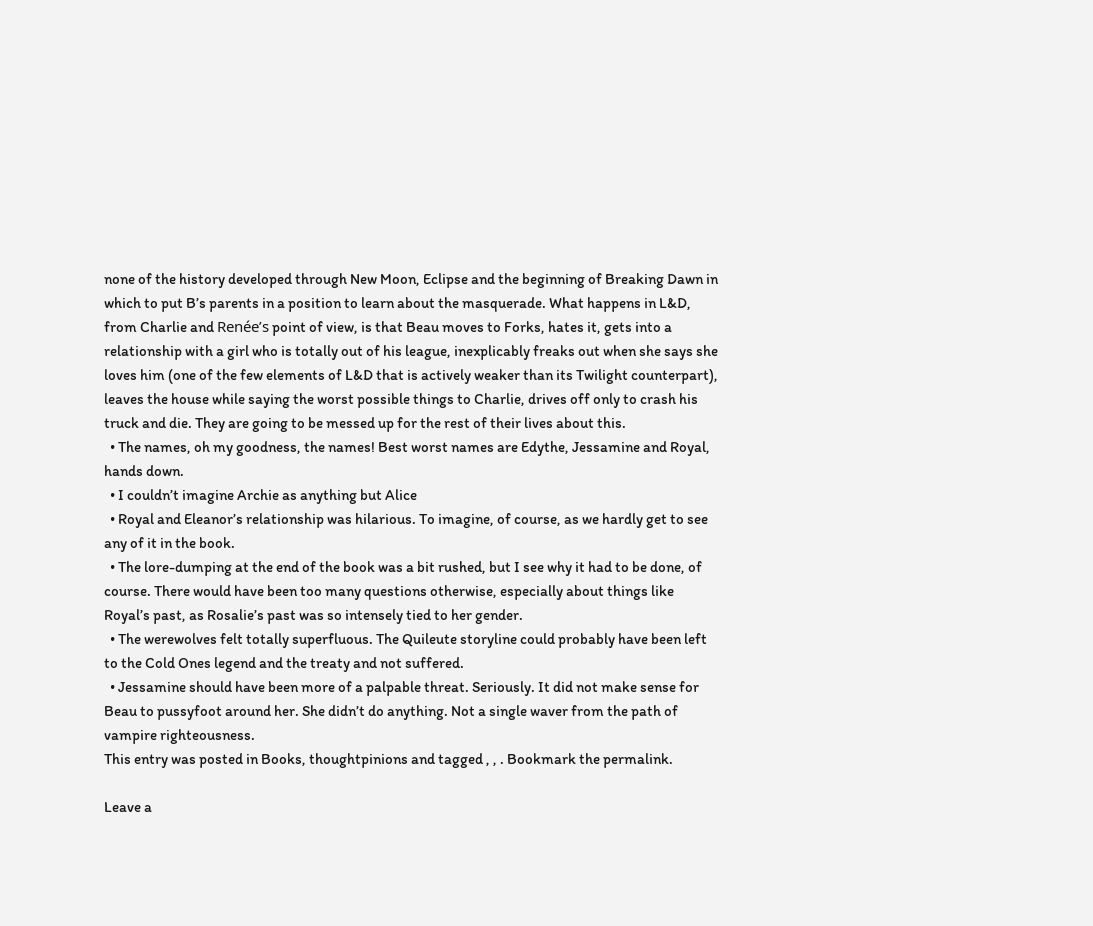none of the history developed through New Moon, Eclipse and the beginning of Breaking Dawn in which to put B’s parents in a position to learn about the masquerade. What happens in L&D, from Charlie and Renée’s point of view, is that Beau moves to Forks, hates it, gets into a relationship with a girl who is totally out of his league, inexplicably freaks out when she says she loves him (one of the few elements of L&D that is actively weaker than its Twilight counterpart), leaves the house while saying the worst possible things to Charlie, drives off only to crash his truck and die. They are going to be messed up for the rest of their lives about this.
  • The names, oh my goodness, the names! Best worst names are Edythe, Jessamine and Royal, hands down.
  • I couldn’t imagine Archie as anything but Alice
  • Royal and Eleanor’s relationship was hilarious. To imagine, of course, as we hardly get to see any of it in the book.
  • The lore-dumping at the end of the book was a bit rushed, but I see why it had to be done, of course. There would have been too many questions otherwise, especially about things like Royal’s past, as Rosalie’s past was so intensely tied to her gender.
  • The werewolves felt totally superfluous. The Quileute storyline could probably have been left to the Cold Ones legend and the treaty and not suffered.
  • Jessamine should have been more of a palpable threat. Seriously. It did not make sense for Beau to pussyfoot around her. She didn’t do anything. Not a single waver from the path of vampire righteousness.
This entry was posted in Books, thoughtpinions and tagged , , . Bookmark the permalink.

Leave a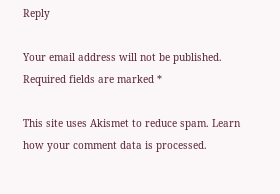Reply

Your email address will not be published. Required fields are marked *

This site uses Akismet to reduce spam. Learn how your comment data is processed.